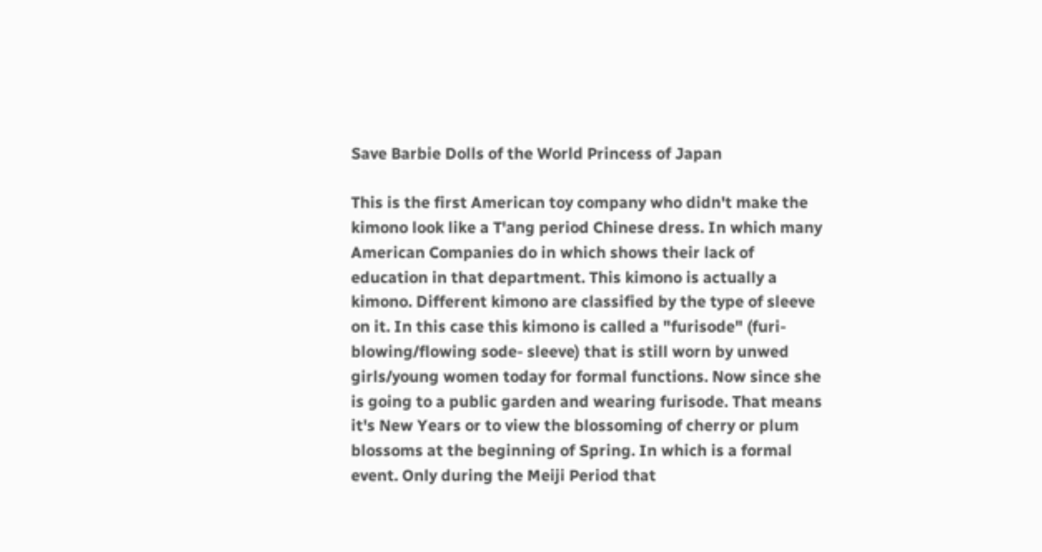Save Barbie Dolls of the World Princess of Japan

This is the first American toy company who didn't make the kimono look like a T'ang period Chinese dress. In which many American Companies do in which shows their lack of education in that department. This kimono is actually a kimono. Different kimono are classified by the type of sleeve on it. In this case this kimono is called a "furisode" (furi- blowing/flowing sode- sleeve) that is still worn by unwed girls/young women today for formal functions. Now since she is going to a public garden and wearing furisode. That means it's New Years or to view the blossoming of cherry or plum blossoms at the beginning of Spring. In which is a formal event. Only during the Meiji Period that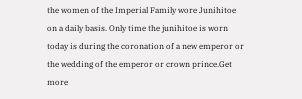the women of the Imperial Family wore Junihitoe on a daily basis. Only time the junihitoe is worn today is during the coronation of a new emperor or the wedding of the emperor or crown prince.Get more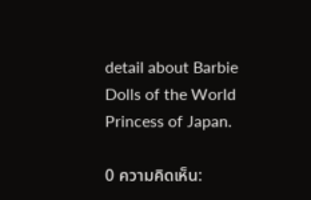detail about Barbie Dolls of the World Princess of Japan.

0 ความคิดเห็น: